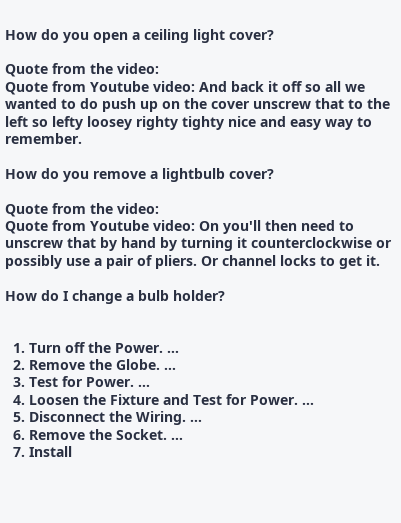How do you open a ceiling light cover?

Quote from the video:
Quote from Youtube video: And back it off so all we wanted to do push up on the cover unscrew that to the left so lefty loosey righty tighty nice and easy way to remember.

How do you remove a lightbulb cover?

Quote from the video:
Quote from Youtube video: On you'll then need to unscrew that by hand by turning it counterclockwise or possibly use a pair of pliers. Or channel locks to get it.

How do I change a bulb holder?


  1. Turn off the Power. …
  2. Remove the Globe. …
  3. Test for Power. …
  4. Loosen the Fixture and Test for Power. …
  5. Disconnect the Wiring. …
  6. Remove the Socket. …
  7. Install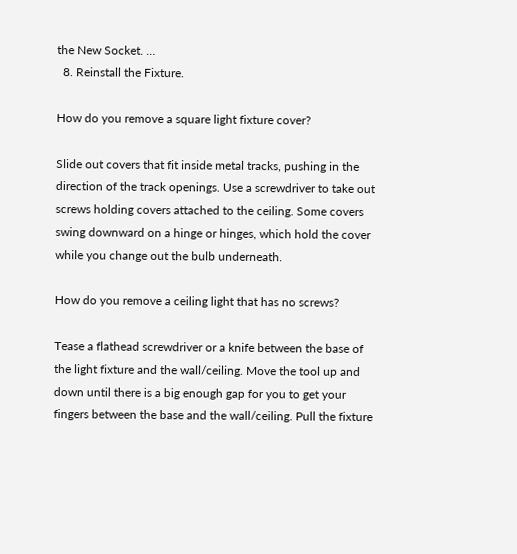the New Socket. …
  8. Reinstall the Fixture.

How do you remove a square light fixture cover?

Slide out covers that fit inside metal tracks, pushing in the direction of the track openings. Use a screwdriver to take out screws holding covers attached to the ceiling. Some covers swing downward on a hinge or hinges, which hold the cover while you change out the bulb underneath.

How do you remove a ceiling light that has no screws?

Tease a flathead screwdriver or a knife between the base of the light fixture and the wall/ceiling. Move the tool up and down until there is a big enough gap for you to get your fingers between the base and the wall/ceiling. Pull the fixture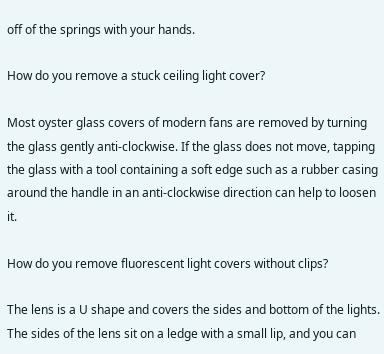off of the springs with your hands.

How do you remove a stuck ceiling light cover?

Most oyster glass covers of modern fans are removed by turning the glass gently anti-clockwise. If the glass does not move, tapping the glass with a tool containing a soft edge such as a rubber casing around the handle in an anti-clockwise direction can help to loosen it.

How do you remove fluorescent light covers without clips?

The lens is a U shape and covers the sides and bottom of the lights. The sides of the lens sit on a ledge with a small lip, and you can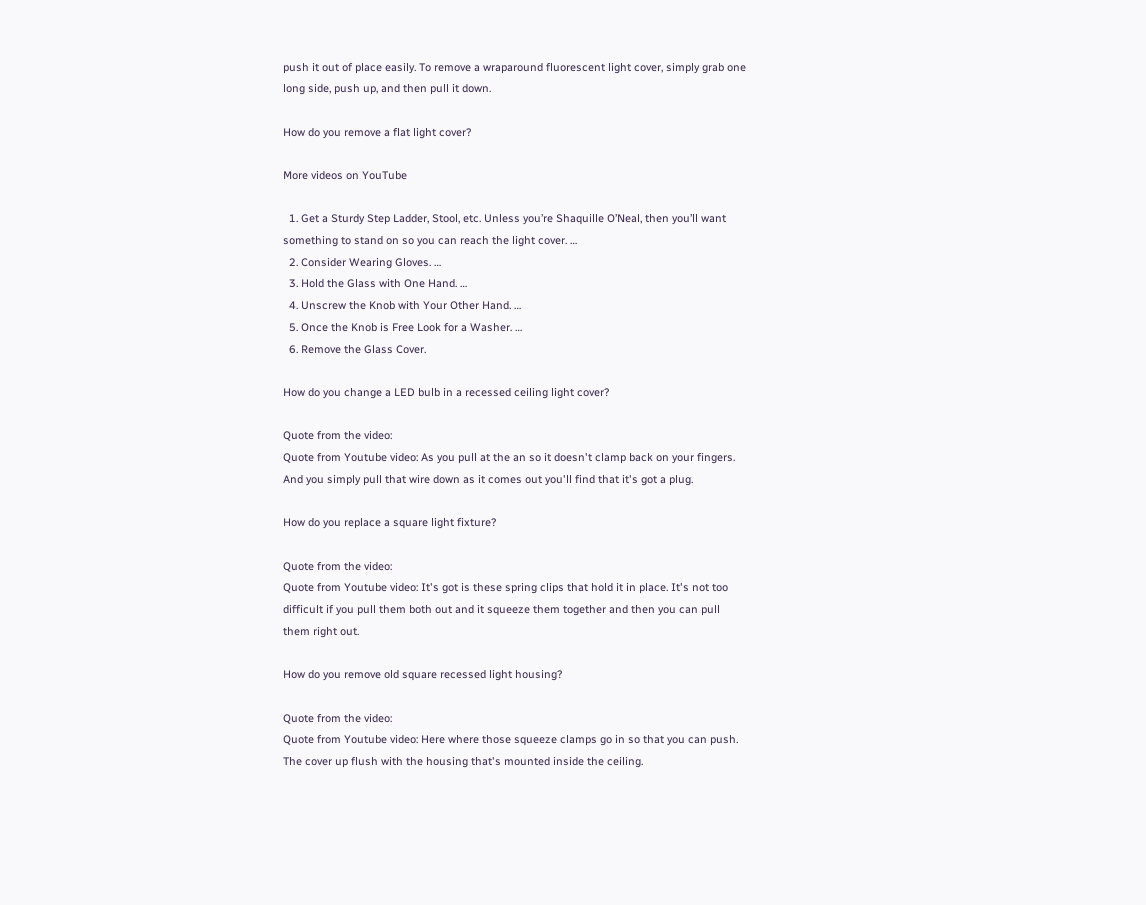push it out of place easily. To remove a wraparound fluorescent light cover, simply grab one long side, push up, and then pull it down.

How do you remove a flat light cover?

More videos on YouTube

  1. Get a Sturdy Step Ladder, Stool, etc. Unless you’re Shaquille O’Neal, then you’ll want something to stand on so you can reach the light cover. …
  2. Consider Wearing Gloves. …
  3. Hold the Glass with One Hand. …
  4. Unscrew the Knob with Your Other Hand. …
  5. Once the Knob is Free Look for a Washer. …
  6. Remove the Glass Cover.

How do you change a LED bulb in a recessed ceiling light cover?

Quote from the video:
Quote from Youtube video: As you pull at the an so it doesn't clamp back on your fingers. And you simply pull that wire down as it comes out you'll find that it's got a plug.

How do you replace a square light fixture?

Quote from the video:
Quote from Youtube video: It's got is these spring clips that hold it in place. It's not too difficult if you pull them both out and it squeeze them together and then you can pull them right out.

How do you remove old square recessed light housing?

Quote from the video:
Quote from Youtube video: Here where those squeeze clamps go in so that you can push. The cover up flush with the housing that's mounted inside the ceiling.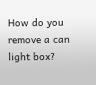How do you remove a can light box?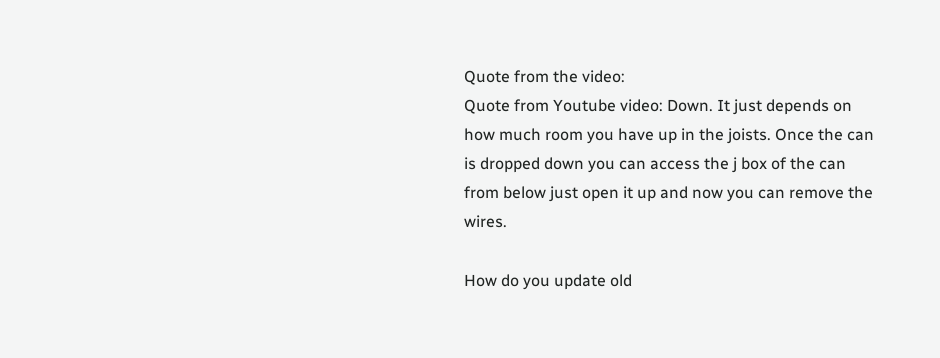Quote from the video:
Quote from Youtube video: Down. It just depends on how much room you have up in the joists. Once the can is dropped down you can access the j box of the can from below just open it up and now you can remove the wires.

How do you update old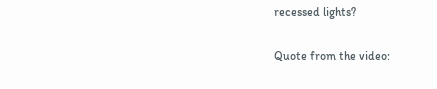recessed lights?

Quote from the video: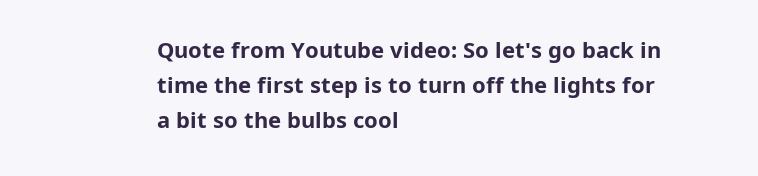Quote from Youtube video: So let's go back in time the first step is to turn off the lights for a bit so the bulbs cool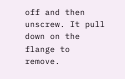off and then unscrew. It pull down on the flange to remove.